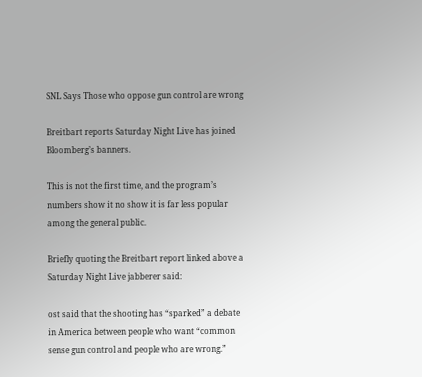SNL Says Those who oppose gun control are wrong

Breitbart reports Saturday Night Live has joined Bloomberg’s banners.

This is not the first time, and the program’s numbers show it no show it is far less popular among the general public.

Briefly quoting the Breitbart report linked above a Saturday Night Live jabberer said:

ost said that the shooting has “sparked” a debate in America between people who want “common sense gun control and people who are wrong.”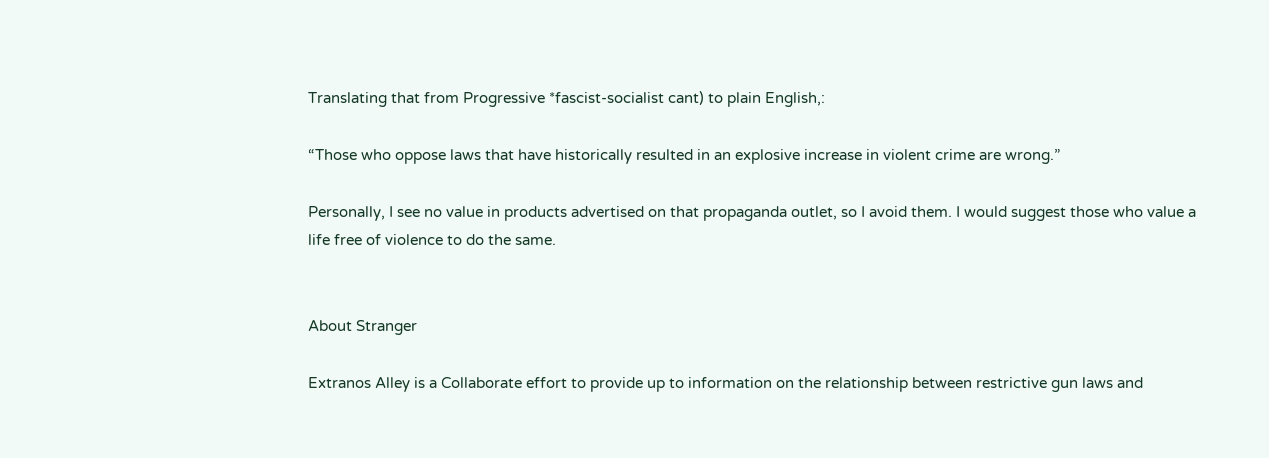Translating that from Progressive *fascist-socialist cant) to plain English,:

“Those who oppose laws that have historically resulted in an explosive increase in violent crime are wrong.”

Personally, I see no value in products advertised on that propaganda outlet, so I avoid them. I would suggest those who value a life free of violence to do the same.


About Stranger

Extranos Alley is a Collaborate effort to provide up to information on the relationship between restrictive gun laws and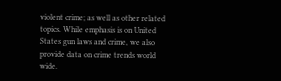violent crime; as well as other related topics. While emphasis is on United States gun laws and crime, we also provide data on crime trends world wide.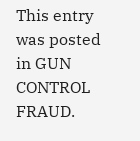This entry was posted in GUN CONTROL FRAUD.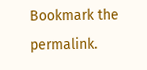Bookmark the permalink.